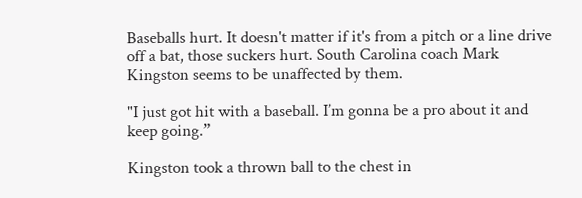Baseballs hurt. It doesn't matter if it's from a pitch or a line drive off a bat, those suckers hurt. South Carolina coach Mark Kingston seems to be unaffected by them.

"I just got hit with a baseball. I’m gonna be a pro about it and keep going.”

Kingston took a thrown ball to the chest in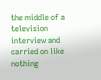the middle of a television interview and carried on like nothing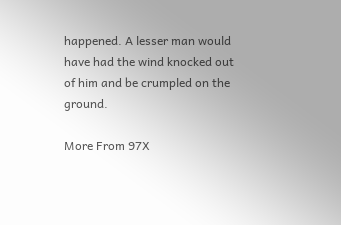happened. A lesser man would have had the wind knocked out of him and be crumpled on the ground.

More From 97X